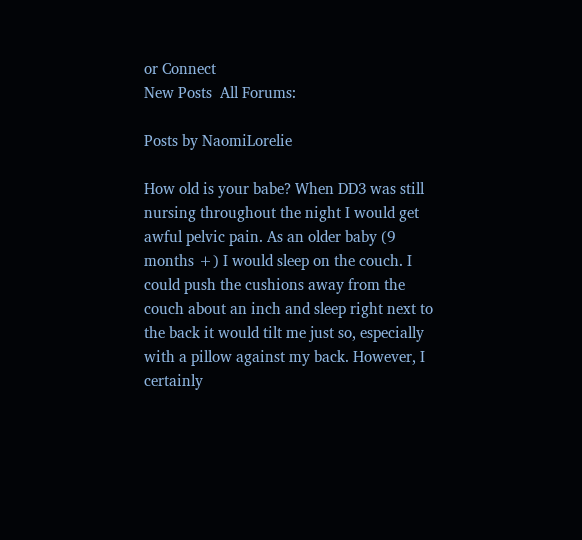or Connect
New Posts  All Forums:

Posts by NaomiLorelie

How old is your babe? When DD3 was still nursing throughout the night I would get awful pelvic pain. As an older baby (9 months +) I would sleep on the couch. I could push the cushions away from the couch about an inch and sleep right next to the back it would tilt me just so, especially with a pillow against my back. However, I certainly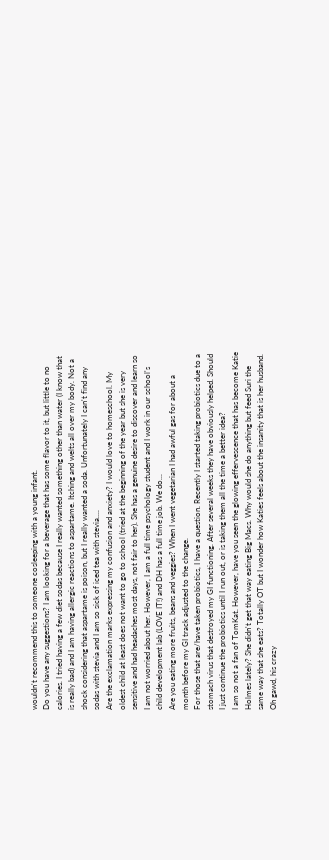wouldn't recommend this to someone cosleeping with a young infant.
Do you have any suggestions? I am looking for a beverage that has some flavor to it, but little to no calories. I tried having a few diet sodas because I really wanted something other than water (I know that is really bad) and I am having allergic reactions to aspartame. Itching and welts all over my body. Not a shock considering that aspartame is poison, but I really wanted a soda. Unfortunately I can't find any sodas with stevia and I am so sick of iced tea with stevia....
Are the exclamation marks expressing my confusion and anxiety? I would love to homeschool. My oldest child at least does not want to go to school (tried at the beginning of the year but she is very sensitive and had headaches most days, not fair to her). She has a genuine desire to discover and learn so I am not worried about her. However, I am a full time psychology student and I work in our school's child development lab (LOVE IT!) and DH has a full time job. We do...
Are you eating more fruits, beans and veggies? When I went vegetarian I had awful gas for about a month before my GI track adjusted to the change.
For those that are/have taken probiotics, I have a question. Recently I started taking probiotics due to a stomach virus that destroyed my GI functioning. After several weeks they have obviously helped. Should I just continue the probiotics until I run out, or is taking them all the time a better idea?
I am so not a fan of TomKat. However, have you seen the glowing effervescence that has become Katie Holmes lately? She didn't get that way eating Big Macs. Why would she do anything but feed Suri the same way that she eats? Totally OT but I wonder how Katies feels about the insanity that is her husband. Oh gawd, his crazy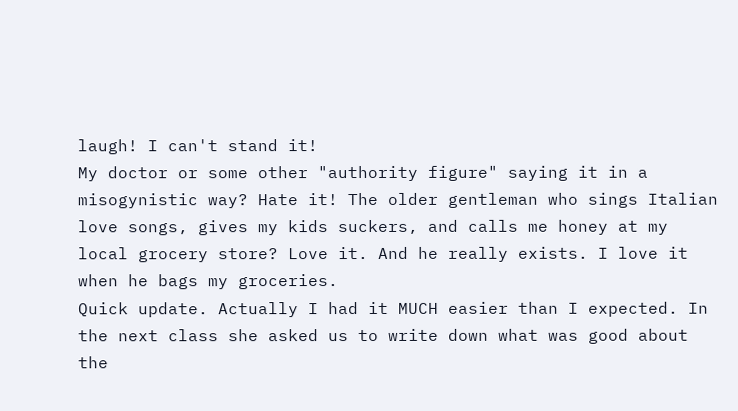laugh! I can't stand it!
My doctor or some other "authority figure" saying it in a misogynistic way? Hate it! The older gentleman who sings Italian love songs, gives my kids suckers, and calls me honey at my local grocery store? Love it. And he really exists. I love it when he bags my groceries.
Quick update. Actually I had it MUCH easier than I expected. In the next class she asked us to write down what was good about the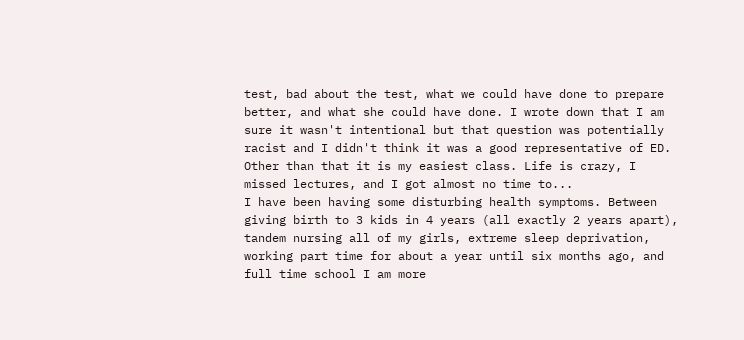test, bad about the test, what we could have done to prepare better, and what she could have done. I wrote down that I am sure it wasn't intentional but that question was potentially racist and I didn't think it was a good representative of ED. Other than that it is my easiest class. Life is crazy, I missed lectures, and I got almost no time to...
I have been having some disturbing health symptoms. Between giving birth to 3 kids in 4 years (all exactly 2 years apart), tandem nursing all of my girls, extreme sleep deprivation, working part time for about a year until six months ago, and full time school I am more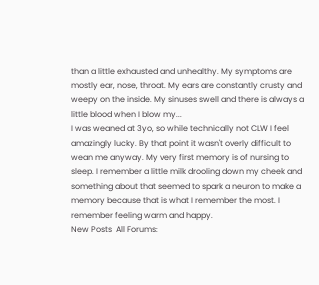than a little exhausted and unhealthy. My symptoms are mostly ear, nose, throat. My ears are constantly crusty and weepy on the inside. My sinuses swell and there is always a little blood when I blow my...
I was weaned at 3yo, so while technically not CLW I feel amazingly lucky. By that point it wasn't overly difficult to wean me anyway. My very first memory is of nursing to sleep. I remember a little milk drooling down my cheek and something about that seemed to spark a neuron to make a memory because that is what I remember the most. I remember feeling warm and happy.
New Posts  All Forums: